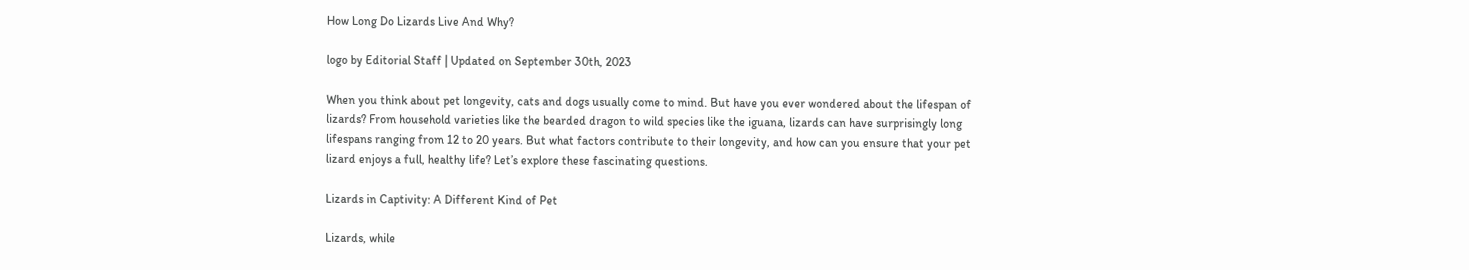How Long Do Lizards Live And Why?

logo by Editorial Staff | Updated on September 30th, 2023

When you think about pet longevity, cats and dogs usually come to mind. But have you ever wondered about the lifespan of lizards? From household varieties like the bearded dragon to wild species like the iguana, lizards can have surprisingly long lifespans ranging from 12 to 20 years. But what factors contribute to their longevity, and how can you ensure that your pet lizard enjoys a full, healthy life? Let’s explore these fascinating questions.

Lizards in Captivity: A Different Kind of Pet

Lizards, while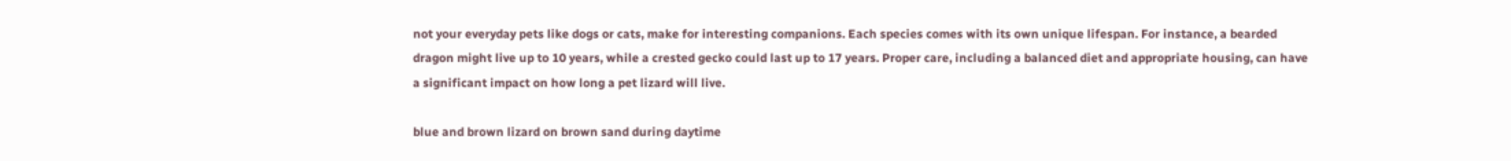not your everyday pets like dogs or cats, make for interesting companions. Each species comes with its own unique lifespan. For instance, a bearded dragon might live up to 10 years, while a crested gecko could last up to 17 years. Proper care, including a balanced diet and appropriate housing, can have a significant impact on how long a pet lizard will live.

blue and brown lizard on brown sand during daytime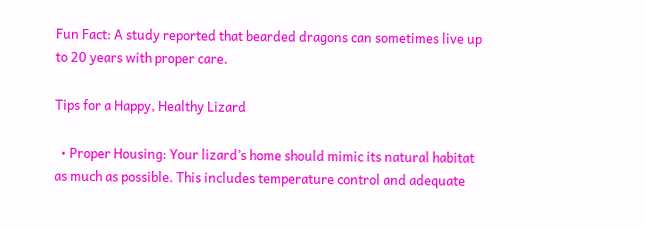Fun Fact: A study reported that bearded dragons can sometimes live up to 20 years with proper care.

Tips for a Happy, Healthy Lizard

  • Proper Housing: Your lizard’s home should mimic its natural habitat as much as possible. This includes temperature control and adequate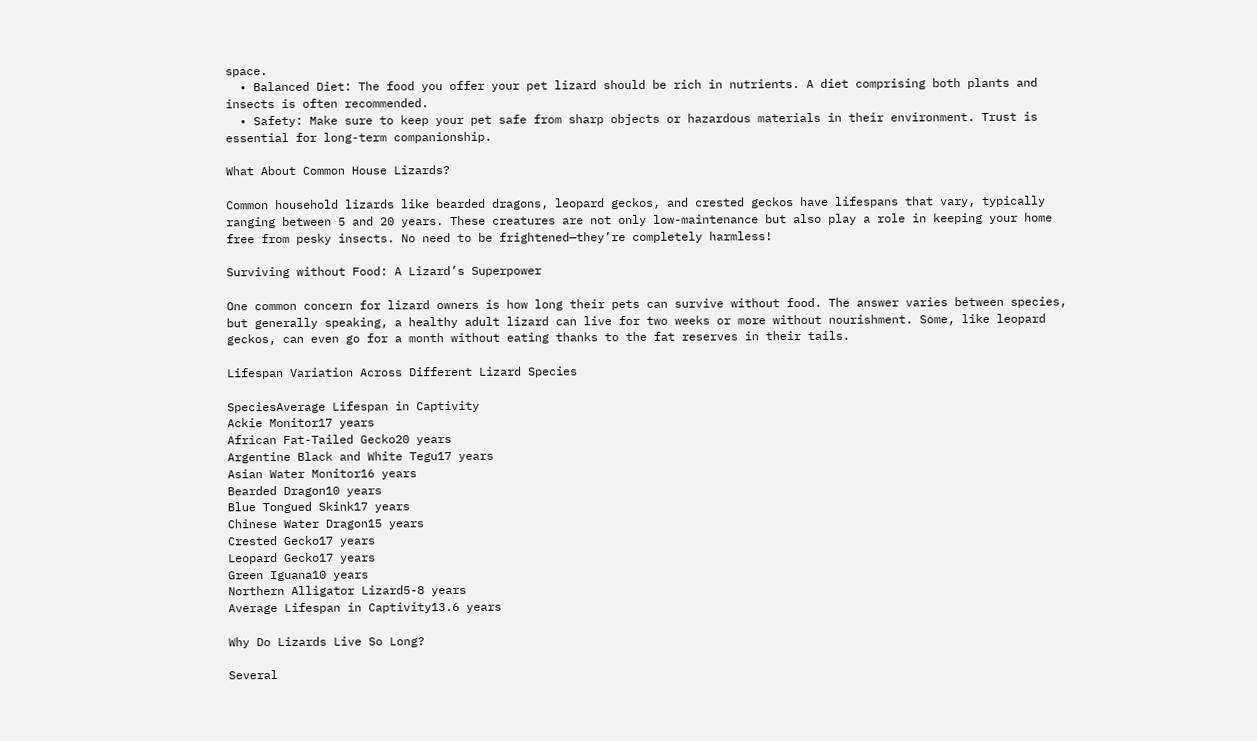space.
  • Balanced Diet: The food you offer your pet lizard should be rich in nutrients. A diet comprising both plants and insects is often recommended.
  • Safety: Make sure to keep your pet safe from sharp objects or hazardous materials in their environment. Trust is essential for long-term companionship.

What About Common House Lizards?

Common household lizards like bearded dragons, leopard geckos, and crested geckos have lifespans that vary, typically ranging between 5 and 20 years. These creatures are not only low-maintenance but also play a role in keeping your home free from pesky insects. No need to be frightened—they’re completely harmless!

Surviving without Food: A Lizard’s Superpower

One common concern for lizard owners is how long their pets can survive without food. The answer varies between species, but generally speaking, a healthy adult lizard can live for two weeks or more without nourishment. Some, like leopard geckos, can even go for a month without eating thanks to the fat reserves in their tails.

Lifespan Variation Across Different Lizard Species

SpeciesAverage Lifespan in Captivity
Ackie Monitor17 years
African Fat-Tailed Gecko20 years
Argentine Black and White Tegu17 years
Asian Water Monitor16 years
Bearded Dragon10 years
Blue Tongued Skink17 years
Chinese Water Dragon15 years
Crested Gecko17 years
Leopard Gecko17 years
Green Iguana10 years
Northern Alligator Lizard5-8 years
Average Lifespan in Captivity13.6 years

Why Do Lizards Live So Long?

Several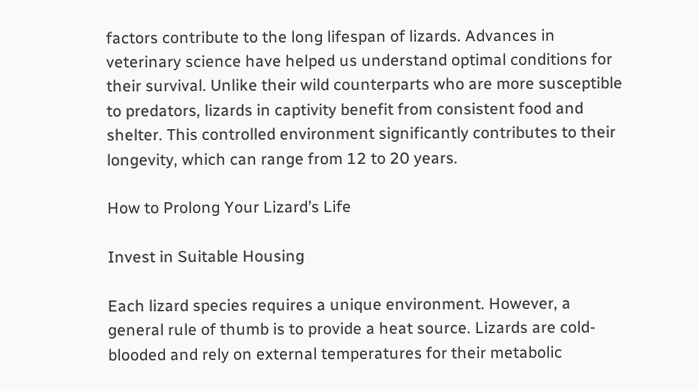factors contribute to the long lifespan of lizards. Advances in veterinary science have helped us understand optimal conditions for their survival. Unlike their wild counterparts who are more susceptible to predators, lizards in captivity benefit from consistent food and shelter. This controlled environment significantly contributes to their longevity, which can range from 12 to 20 years.

How to Prolong Your Lizard’s Life

Invest in Suitable Housing

Each lizard species requires a unique environment. However, a general rule of thumb is to provide a heat source. Lizards are cold-blooded and rely on external temperatures for their metabolic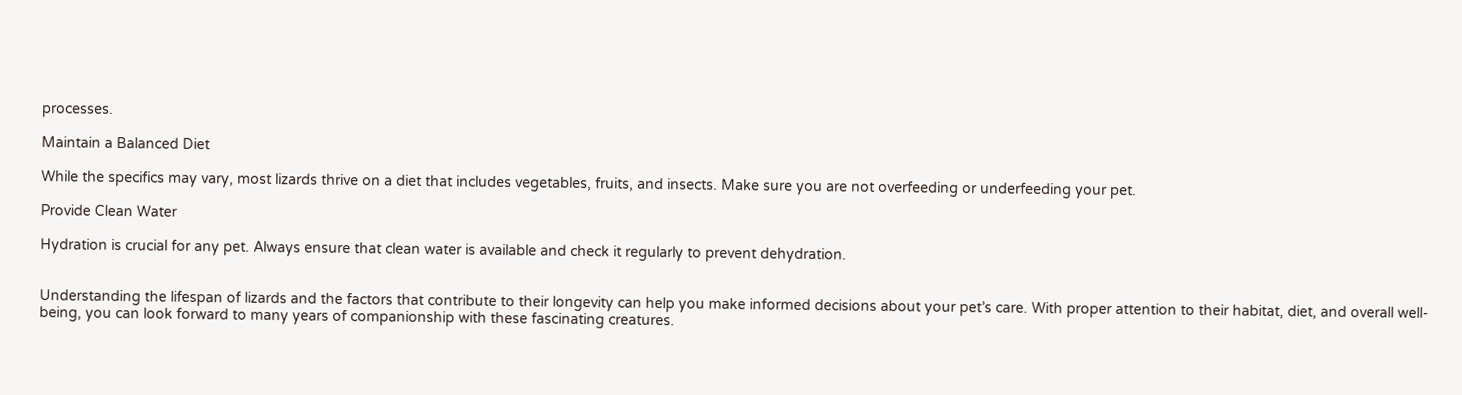processes.

Maintain a Balanced Diet

While the specifics may vary, most lizards thrive on a diet that includes vegetables, fruits, and insects. Make sure you are not overfeeding or underfeeding your pet.

Provide Clean Water

Hydration is crucial for any pet. Always ensure that clean water is available and check it regularly to prevent dehydration.


Understanding the lifespan of lizards and the factors that contribute to their longevity can help you make informed decisions about your pet’s care. With proper attention to their habitat, diet, and overall well-being, you can look forward to many years of companionship with these fascinating creatures.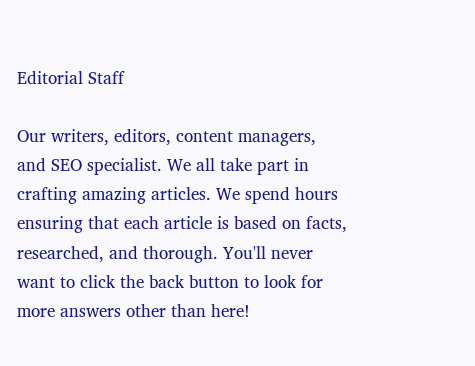Editorial Staff

Our writers, editors, content managers, and SEO specialist. We all take part in crafting amazing articles. We spend hours ensuring that each article is based on facts, researched, and thorough. You'll never want to click the back button to look for more answers other than here!